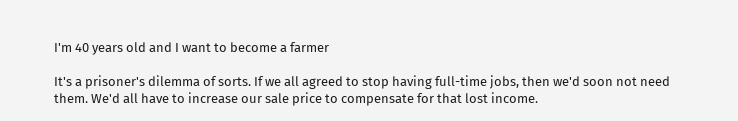I'm 40 years old and I want to become a farmer

It's a prisoner's dilemma of sorts. If we all agreed to stop having full-time jobs, then we'd soon not need them. We'd all have to increase our sale price to compensate for that lost income.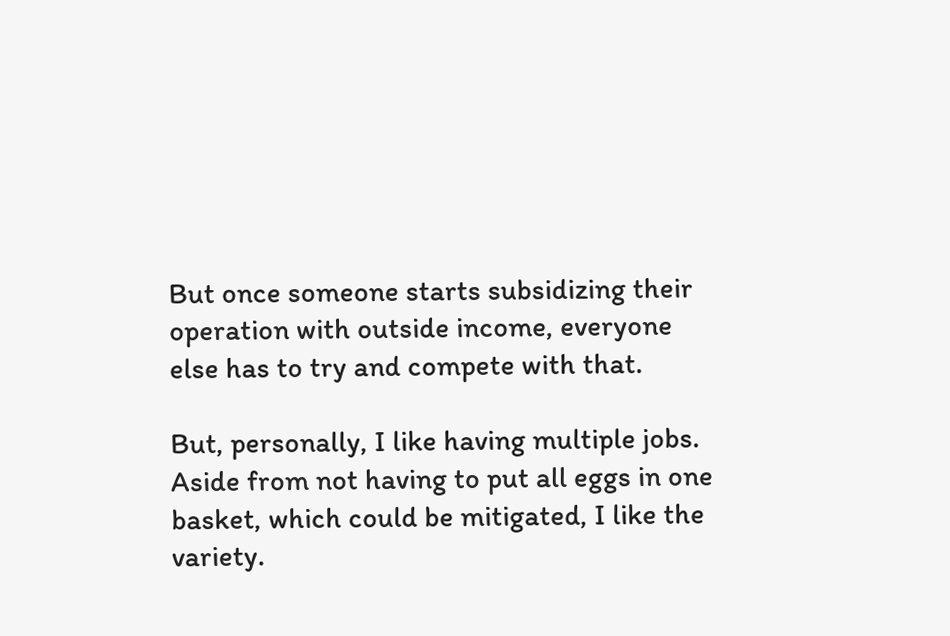But once someone starts subsidizing their operation with outside income, everyone else has to try and compete with that.

But, personally, I like having multiple jobs. Aside from not having to put all eggs in one basket, which could be mitigated, I like the variety.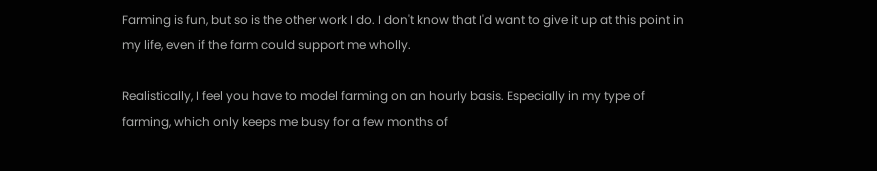Farming is fun, but so is the other work I do. I don't know that I'd want to give it up at this point in my life, even if the farm could support me wholly.

Realistically, I feel you have to model farming on an hourly basis. Especially in my type of farming, which only keeps me busy for a few months of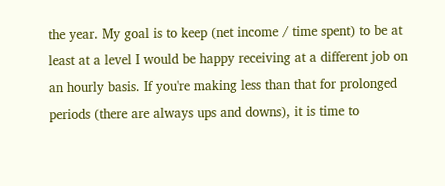the year. My goal is to keep (net income / time spent) to be at least at a level I would be happy receiving at a different job on an hourly basis. If you're making less than that for prolonged periods (there are always ups and downs), it is time to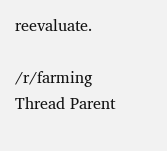reevaluate.

/r/farming Thread Parent